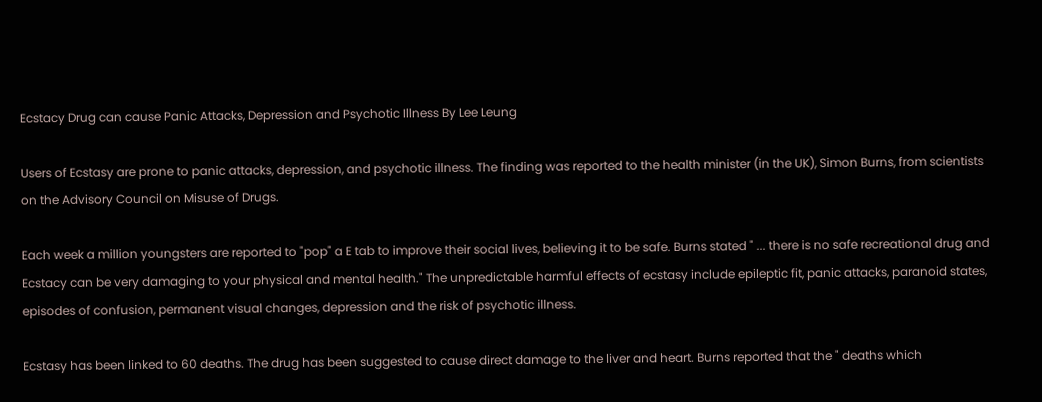Ecstacy Drug can cause Panic Attacks, Depression and Psychotic Illness By Lee Leung

Users of Ecstasy are prone to panic attacks, depression, and psychotic illness. The finding was reported to the health minister (in the UK), Simon Burns, from scientists on the Advisory Council on Misuse of Drugs.

Each week a million youngsters are reported to "pop" a E tab to improve their social lives, believing it to be safe. Burns stated " ... there is no safe recreational drug and Ecstacy can be very damaging to your physical and mental health." The unpredictable harmful effects of ecstasy include epileptic fit, panic attacks, paranoid states, episodes of confusion, permanent visual changes, depression and the risk of psychotic illness.

Ecstasy has been linked to 60 deaths. The drug has been suggested to cause direct damage to the liver and heart. Burns reported that the " deaths which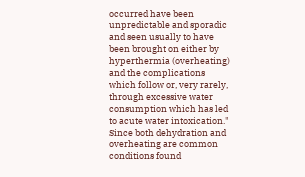occurred have been unpredictable and sporadic and seen usually to have been brought on either by hyperthermia (overheating) and the complications which follow or, very rarely, through excessive water consumption which has led to acute water intoxication." Since both dehydration and overheating are common conditions found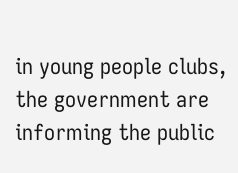in young people clubs, the government are informing the public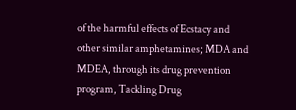of the harmful effects of Ecstacy and other similar amphetamines; MDA and MDEA, through its drug prevention program, Tackling Drug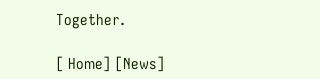Together.

[ Home] [News]